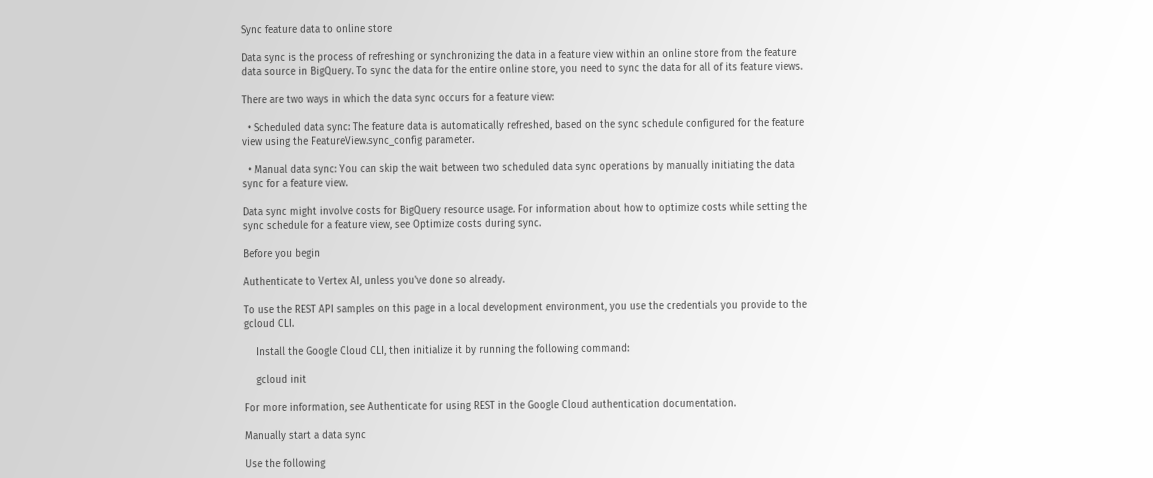Sync feature data to online store

Data sync is the process of refreshing or synchronizing the data in a feature view within an online store from the feature data source in BigQuery. To sync the data for the entire online store, you need to sync the data for all of its feature views.

There are two ways in which the data sync occurs for a feature view:

  • Scheduled data sync: The feature data is automatically refreshed, based on the sync schedule configured for the feature view using the FeatureView.sync_config parameter.

  • Manual data sync: You can skip the wait between two scheduled data sync operations by manually initiating the data sync for a feature view.

Data sync might involve costs for BigQuery resource usage. For information about how to optimize costs while setting the sync schedule for a feature view, see Optimize costs during sync.

Before you begin

Authenticate to Vertex AI, unless you've done so already.

To use the REST API samples on this page in a local development environment, you use the credentials you provide to the gcloud CLI.

    Install the Google Cloud CLI, then initialize it by running the following command:

    gcloud init

For more information, see Authenticate for using REST in the Google Cloud authentication documentation.

Manually start a data sync

Use the following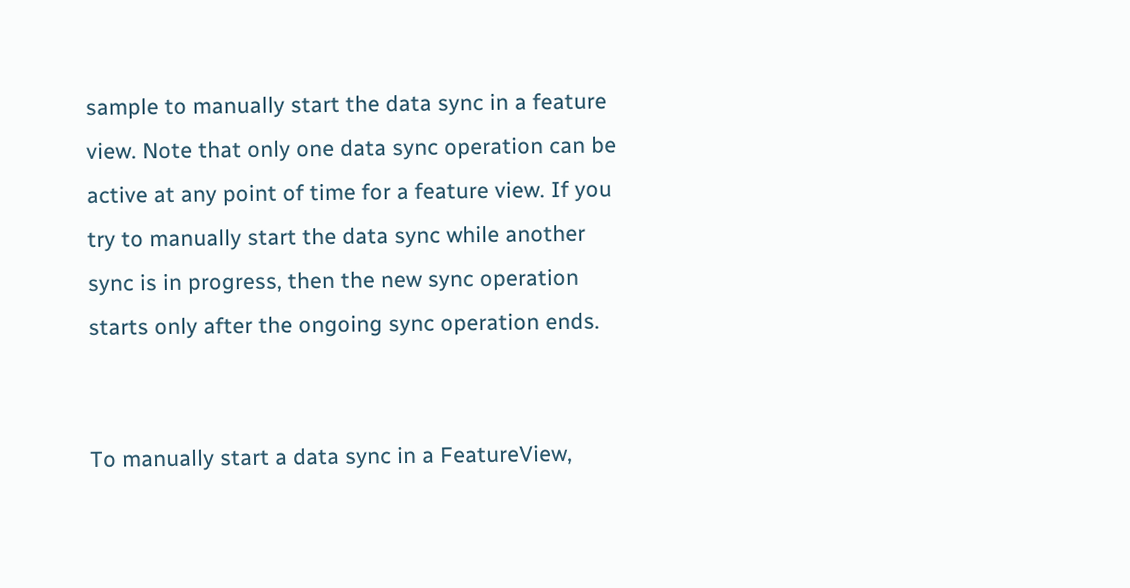sample to manually start the data sync in a feature view. Note that only one data sync operation can be active at any point of time for a feature view. If you try to manually start the data sync while another sync is in progress, then the new sync operation starts only after the ongoing sync operation ends.


To manually start a data sync in a FeatureView,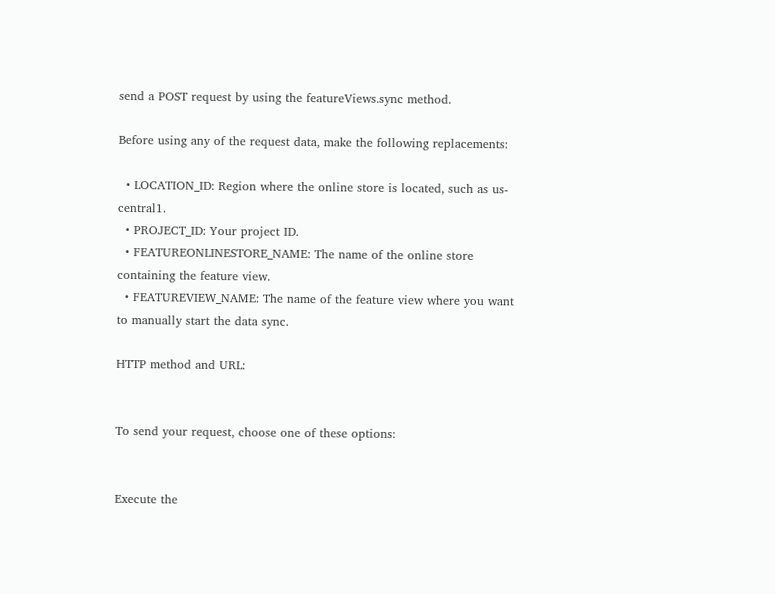send a POST request by using the featureViews.sync method.

Before using any of the request data, make the following replacements:

  • LOCATION_ID: Region where the online store is located, such as us-central1.
  • PROJECT_ID: Your project ID.
  • FEATUREONLINESTORE_NAME: The name of the online store containing the feature view.
  • FEATUREVIEW_NAME: The name of the feature view where you want to manually start the data sync.

HTTP method and URL:


To send your request, choose one of these options:


Execute the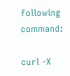following command:

curl -X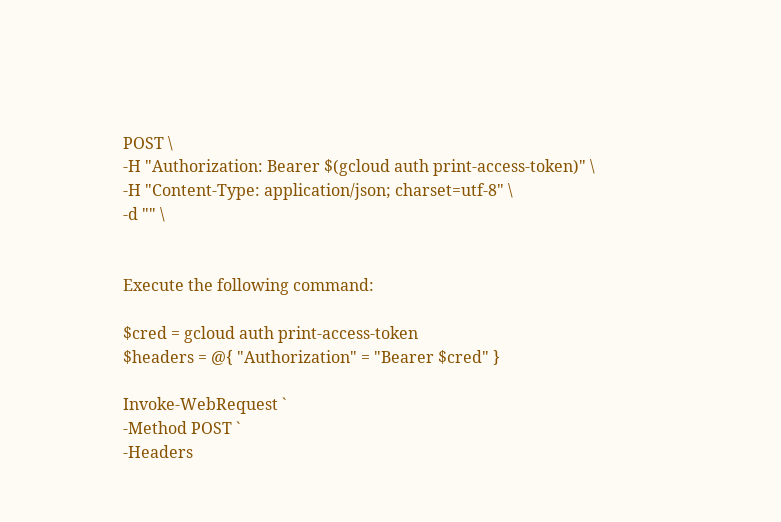POST \
-H "Authorization: Bearer $(gcloud auth print-access-token)" \
-H "Content-Type: application/json; charset=utf-8" \
-d "" \


Execute the following command:

$cred = gcloud auth print-access-token
$headers = @{ "Authorization" = "Bearer $cred" }

Invoke-WebRequest `
-Method POST `
-Headers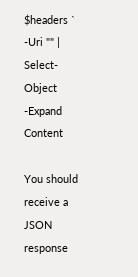$headers `
-Uri "" | Select-Object -Expand Content

You should receive a JSON response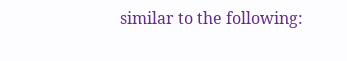similar to the following: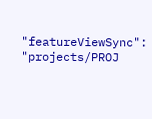"featureViewSync": "projects/PROJ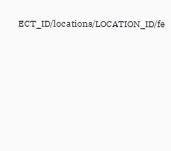ECT_ID/locations/LOCATION_ID/fe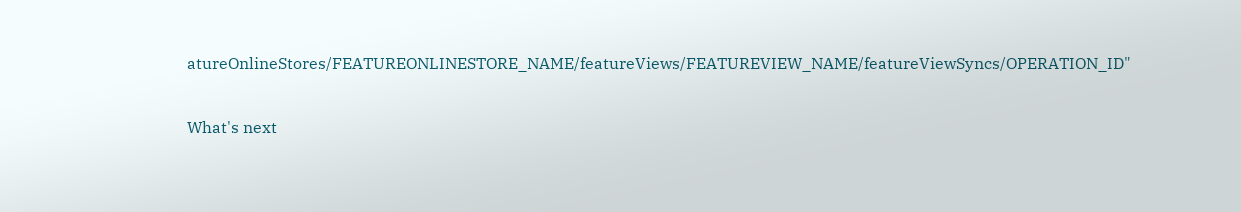atureOnlineStores/FEATUREONLINESTORE_NAME/featureViews/FEATUREVIEW_NAME/featureViewSyncs/OPERATION_ID"

What's next